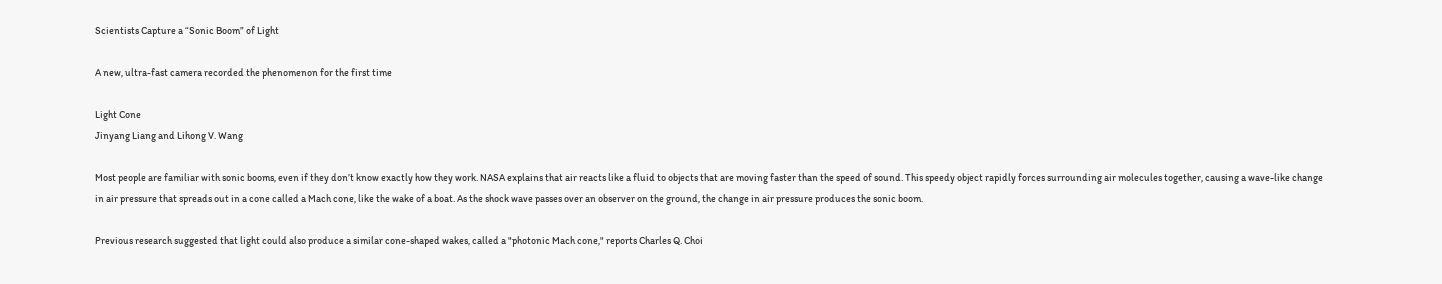Scientists Capture a “Sonic Boom” of Light

A new, ultra-fast camera recorded the phenomenon for the first time

Light Cone
Jinyang Liang and Lihong V. Wang

Most people are familiar with sonic booms, even if they don’t know exactly how they work. NASA explains that air reacts like a fluid to objects that are moving faster than the speed of sound. This speedy object rapidly forces surrounding air molecules together, causing a wave-like change in air pressure that spreads out in a cone called a Mach cone, like the wake of a boat. As the shock wave passes over an observer on the ground, the change in air pressure produces the sonic boom.

Previous research suggested that light could also produce a similar cone-shaped wakes, called a "photonic Mach cone," reports Charles Q. Choi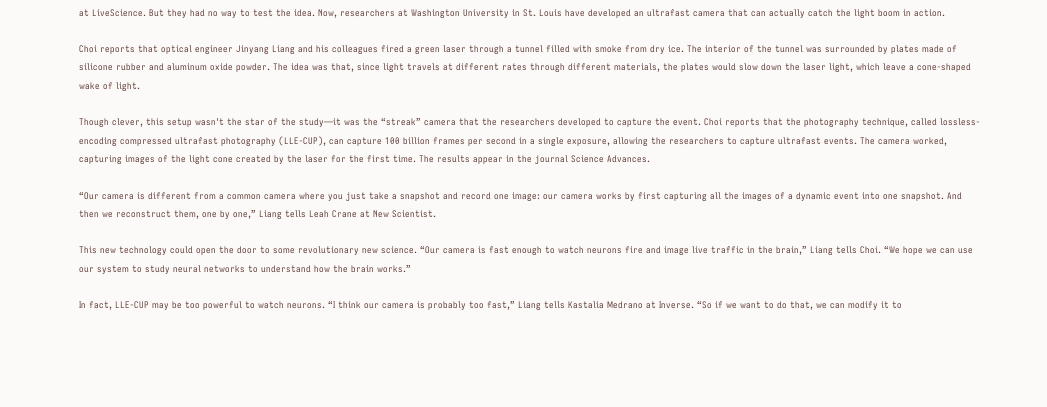at LiveScience. But they had no way to test the idea. Now, researchers at Washington University in St. Louis have developed an ultrafast camera that can actually catch the light boom in action.

Choi reports that optical engineer Jinyang Liang and his colleagues fired a green laser through a tunnel filled with smoke from dry ice. The interior of the tunnel was surrounded by plates made of silicone rubber and aluminum oxide powder. The idea was that, since light travels at different rates through different materials, the plates would slow down the laser light, which leave a cone-shaped wake of light.

Though clever, this setup wasn't the star of the study—it was the “streak” camera that the researchers developed to capture the event. Choi reports that the photography technique, called lossless-encoding compressed ultrafast photography (LLE-CUP), can capture 100 billion frames per second in a single exposure, allowing the researchers to capture ultrafast events. The camera worked, capturing images of the light cone created by the laser for the first time. The results appear in the journal Science Advances.

“Our camera is different from a common camera where you just take a snapshot and record one image: our camera works by first capturing all the images of a dynamic event into one snapshot. And then we reconstruct them, one by one,” Liang tells Leah Crane at New Scientist.

This new technology could open the door to some revolutionary new science. “Our camera is fast enough to watch neurons fire and image live traffic in the brain,” Liang tells Choi. “We hope we can use our system to study neural networks to understand how the brain works.”

In fact, LLE-CUP may be too powerful to watch neurons. “I think our camera is probably too fast,” Liang tells Kastalia Medrano at Inverse. “So if we want to do that, we can modify it to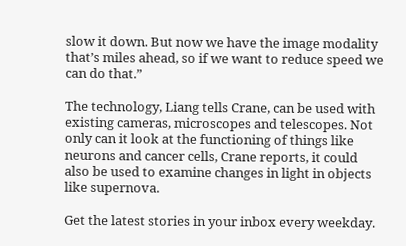slow it down. But now we have the image modality that’s miles ahead, so if we want to reduce speed we can do that.”

The technology, Liang tells Crane, can be used with existing cameras, microscopes and telescopes. Not only can it look at the functioning of things like neurons and cancer cells, Crane reports, it could also be used to examine changes in light in objects like supernova.

Get the latest stories in your inbox every weekday.